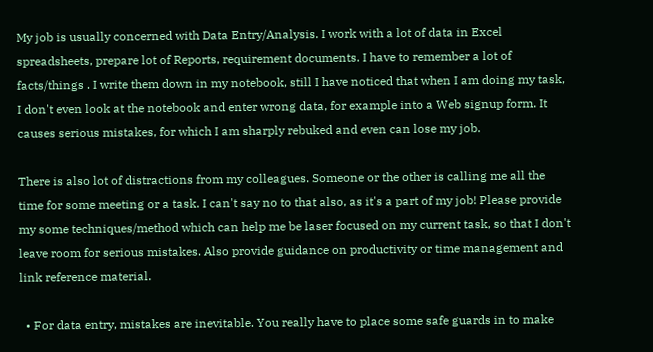My job is usually concerned with Data Entry/Analysis. I work with a lot of data in Excel spreadsheets, prepare lot of Reports, requirement documents. I have to remember a lot of facts/things . I write them down in my notebook, still I have noticed that when I am doing my task, I don't even look at the notebook and enter wrong data, for example into a Web signup form. It causes serious mistakes, for which I am sharply rebuked and even can lose my job.

There is also lot of distractions from my colleagues. Someone or the other is calling me all the time for some meeting or a task. I can't say no to that also, as it's a part of my job! Please provide my some techniques/method which can help me be laser focused on my current task, so that I don't leave room for serious mistakes. Also provide guidance on productivity or time management and link reference material.

  • For data entry, mistakes are inevitable. You really have to place some safe guards in to make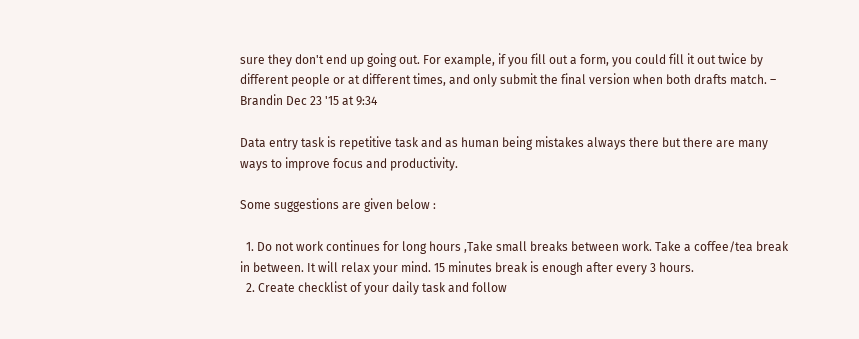sure they don't end up going out. For example, if you fill out a form, you could fill it out twice by different people or at different times, and only submit the final version when both drafts match. – Brandin Dec 23 '15 at 9:34

Data entry task is repetitive task and as human being mistakes always there but there are many ways to improve focus and productivity.

Some suggestions are given below :

  1. Do not work continues for long hours ,Take small breaks between work. Take a coffee/tea break in between. It will relax your mind. 15 minutes break is enough after every 3 hours.
  2. Create checklist of your daily task and follow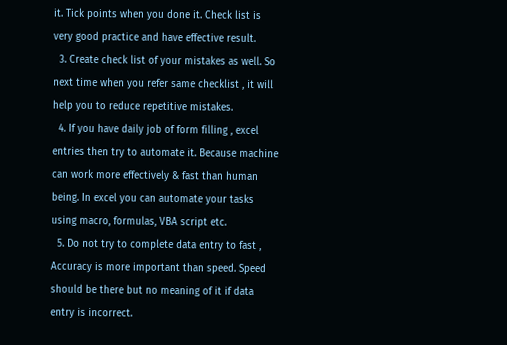it. Tick points when you done it. Check list is very good practice and have effective result.
  3. Create check list of your mistakes as well. So next time when you refer same checklist , it will help you to reduce repetitive mistakes.
  4. If you have daily job of form filling , excel entries then try to automate it. Because machine can work more effectively & fast than human being. In excel you can automate your tasks using macro, formulas, VBA script etc.
  5. Do not try to complete data entry to fast , Accuracy is more important than speed. Speed should be there but no meaning of it if data entry is incorrect.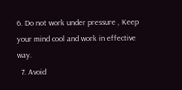6. Do not work under pressure , Keep your mind cool and work in effective way.
  7. Avoid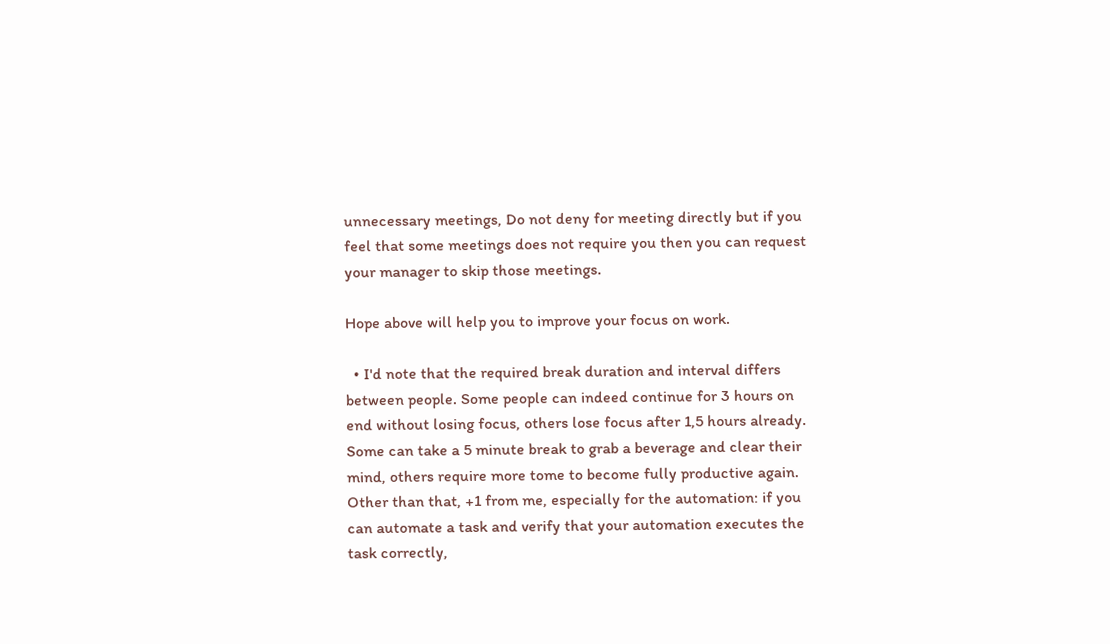unnecessary meetings, Do not deny for meeting directly but if you feel that some meetings does not require you then you can request your manager to skip those meetings.

Hope above will help you to improve your focus on work.

  • I'd note that the required break duration and interval differs between people. Some people can indeed continue for 3 hours on end without losing focus, others lose focus after 1,5 hours already. Some can take a 5 minute break to grab a beverage and clear their mind, others require more tome to become fully productive again. Other than that, +1 from me, especially for the automation: if you can automate a task and verify that your automation executes the task correctly,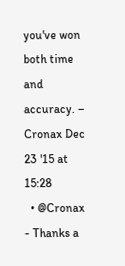you've won both time and accuracy. – Cronax Dec 23 '15 at 15:28
  • @Cronax - Thanks a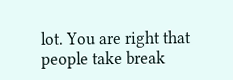lot. You are right that people take break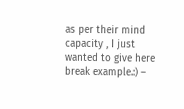as per their mind capacity , I just wanted to give here break example.:) –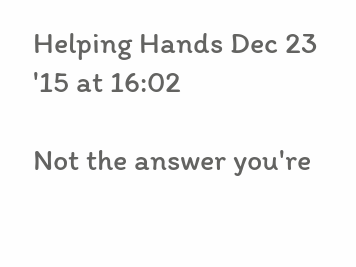Helping Hands Dec 23 '15 at 16:02

Not the answer you're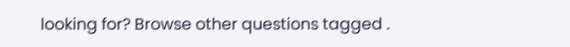looking for? Browse other questions tagged .